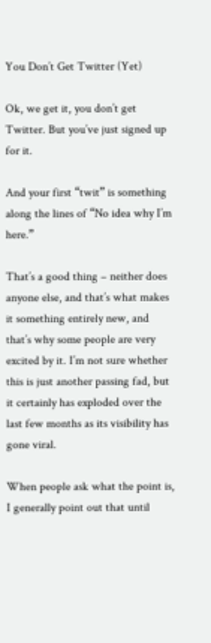You Don’t Get Twitter (Yet)

Ok, we get it, you don’t get Twitter. But you’ve just signed up for it.

And your first “twit” is something along the lines of “No idea why I’m here.”

That’s a good thing – neither does anyone else, and that’s what makes it something entirely new, and that’s why some people are very excited by it. I’m not sure whether this is just another passing fad, but it certainly has exploded over the last few months as its visibility has gone viral.

When people ask what the point is, I generally point out that until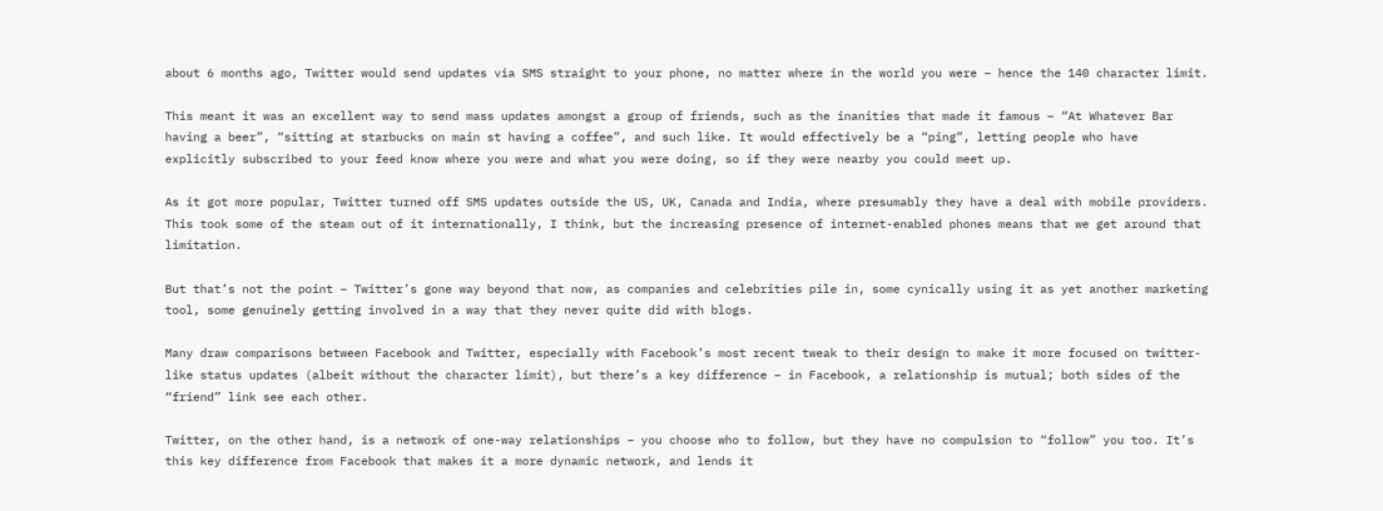about 6 months ago, Twitter would send updates via SMS straight to your phone, no matter where in the world you were – hence the 140 character limit.

This meant it was an excellent way to send mass updates amongst a group of friends, such as the inanities that made it famous – “At Whatever Bar having a beer”, “sitting at starbucks on main st having a coffee”, and such like. It would effectively be a “ping”, letting people who have explicitly subscribed to your feed know where you were and what you were doing, so if they were nearby you could meet up.

As it got more popular, Twitter turned off SMS updates outside the US, UK, Canada and India, where presumably they have a deal with mobile providers. This took some of the steam out of it internationally, I think, but the increasing presence of internet-enabled phones means that we get around that limitation.

But that’s not the point – Twitter’s gone way beyond that now, as companies and celebrities pile in, some cynically using it as yet another marketing tool, some genuinely getting involved in a way that they never quite did with blogs.

Many draw comparisons between Facebook and Twitter, especially with Facebook’s most recent tweak to their design to make it more focused on twitter-like status updates (albeit without the character limit), but there’s a key difference – in Facebook, a relationship is mutual; both sides of the “friend” link see each other.

Twitter, on the other hand, is a network of one-way relationships – you choose who to follow, but they have no compulsion to “follow” you too. It’s this key difference from Facebook that makes it a more dynamic network, and lends it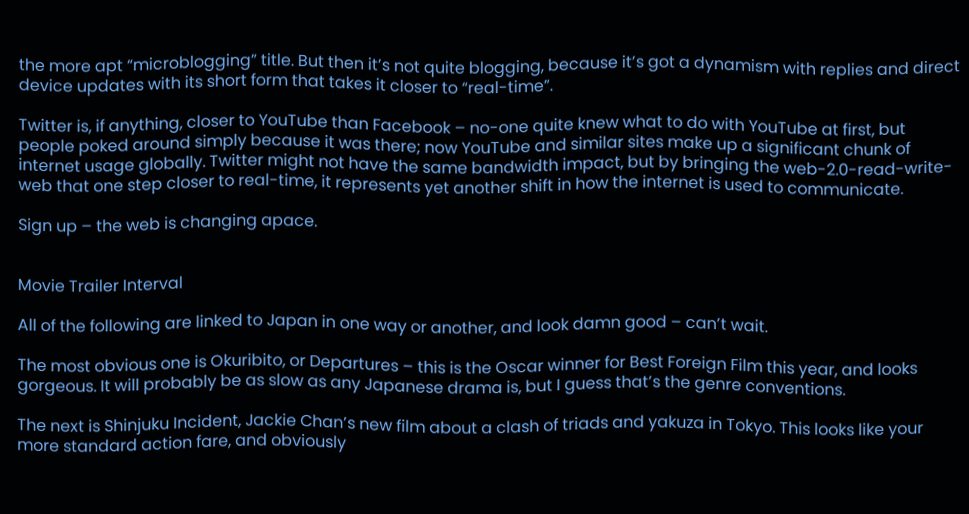the more apt “microblogging” title. But then it’s not quite blogging, because it’s got a dynamism with replies and direct device updates with its short form that takes it closer to “real-time”.

Twitter is, if anything, closer to YouTube than Facebook – no-one quite knew what to do with YouTube at first, but people poked around simply because it was there; now YouTube and similar sites make up a significant chunk of internet usage globally. Twitter might not have the same bandwidth impact, but by bringing the web-2.0-read-write-web that one step closer to real-time, it represents yet another shift in how the internet is used to communicate.

Sign up – the web is changing apace.


Movie Trailer Interval

All of the following are linked to Japan in one way or another, and look damn good – can’t wait.

The most obvious one is Okuribito, or Departures – this is the Oscar winner for Best Foreign Film this year, and looks gorgeous. It will probably be as slow as any Japanese drama is, but I guess that’s the genre conventions.

The next is Shinjuku Incident, Jackie Chan’s new film about a clash of triads and yakuza in Tokyo. This looks like your more standard action fare, and obviously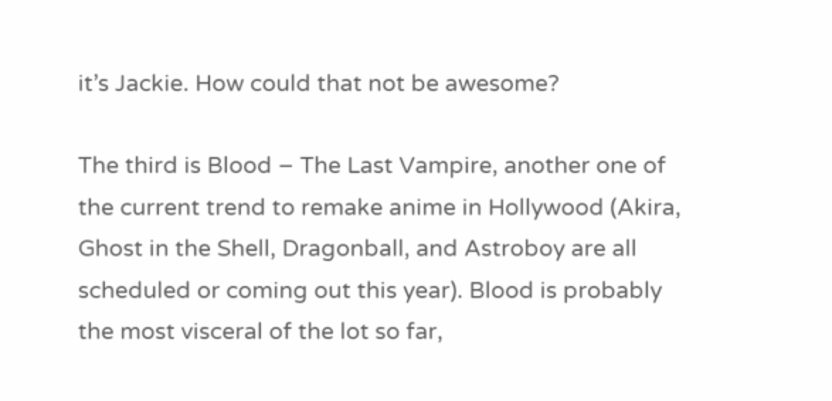it’s Jackie. How could that not be awesome?

The third is Blood – The Last Vampire, another one of the current trend to remake anime in Hollywood (Akira, Ghost in the Shell, Dragonball, and Astroboy are all scheduled or coming out this year). Blood is probably the most visceral of the lot so far,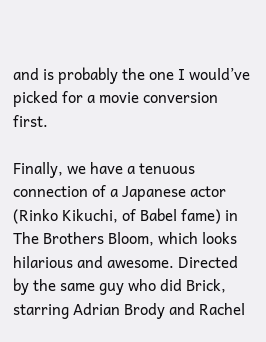and is probably the one I would’ve picked for a movie conversion first.

Finally, we have a tenuous connection of a Japanese actor (Rinko Kikuchi, of Babel fame) in The Brothers Bloom, which looks hilarious and awesome. Directed by the same guy who did Brick, starring Adrian Brody and Rachel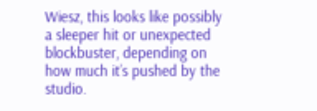Wiesz, this looks like possibly a sleeper hit or unexpected blockbuster, depending on how much it’s pushed by the studio.